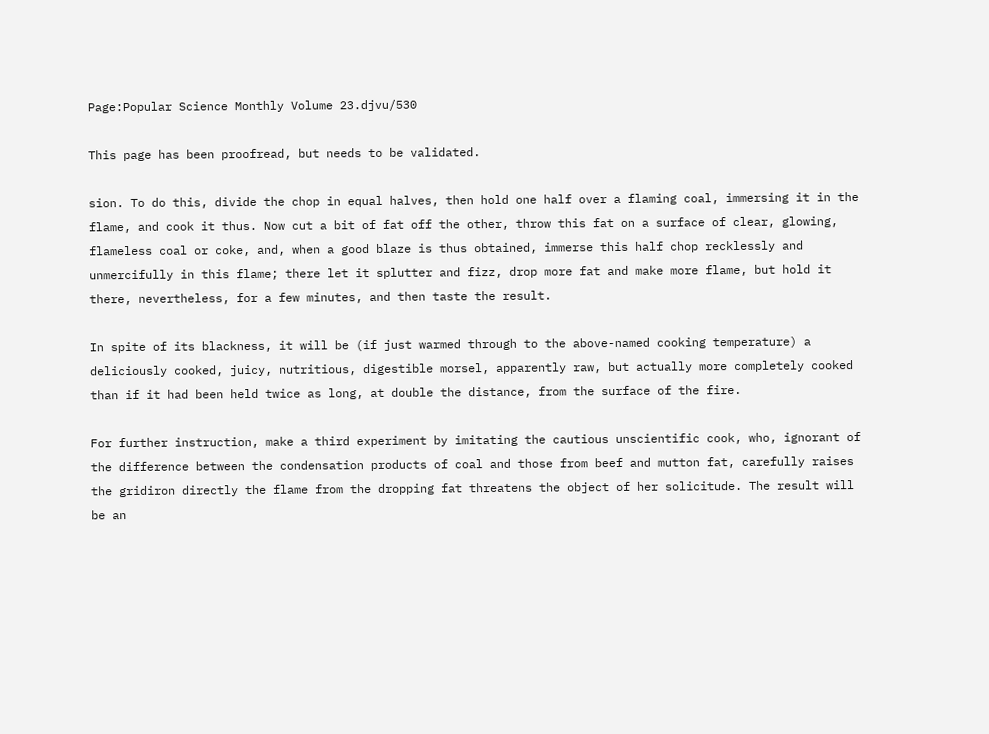Page:Popular Science Monthly Volume 23.djvu/530

This page has been proofread, but needs to be validated.

sion. To do this, divide the chop in equal halves, then hold one half over a flaming coal, immersing it in the flame, and cook it thus. Now cut a bit of fat off the other, throw this fat on a surface of clear, glowing, flameless coal or coke, and, when a good blaze is thus obtained, immerse this half chop recklessly and unmercifully in this flame; there let it splutter and fizz, drop more fat and make more flame, but hold it there, nevertheless, for a few minutes, and then taste the result.

In spite of its blackness, it will be (if just warmed through to the above-named cooking temperature) a deliciously cooked, juicy, nutritious, digestible morsel, apparently raw, but actually more completely cooked than if it had been held twice as long, at double the distance, from the surface of the fire.

For further instruction, make a third experiment by imitating the cautious unscientific cook, who, ignorant of the difference between the condensation products of coal and those from beef and mutton fat, carefully raises the gridiron directly the flame from the dropping fat threatens the object of her solicitude. The result will be an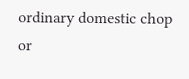ordinary domestic chop or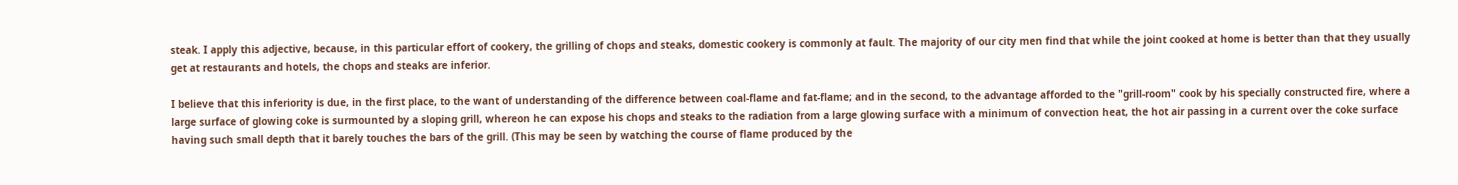steak. I apply this adjective, because, in this particular effort of cookery, the grilling of chops and steaks, domestic cookery is commonly at fault. The majority of our city men find that while the joint cooked at home is better than that they usually get at restaurants and hotels, the chops and steaks are inferior.

I believe that this inferiority is due, in the first place, to the want of understanding of the difference between coal-flame and fat-flame; and in the second, to the advantage afforded to the "grill-room" cook by his specially constructed fire, where a large surface of glowing coke is surmounted by a sloping grill, whereon he can expose his chops and steaks to the radiation from a large glowing surface with a minimum of convection heat, the hot air passing in a current over the coke surface having such small depth that it barely touches the bars of the grill. (This may be seen by watching the course of flame produced by the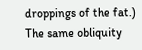droppings of the fat.) The same obliquity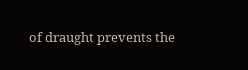of draught prevents the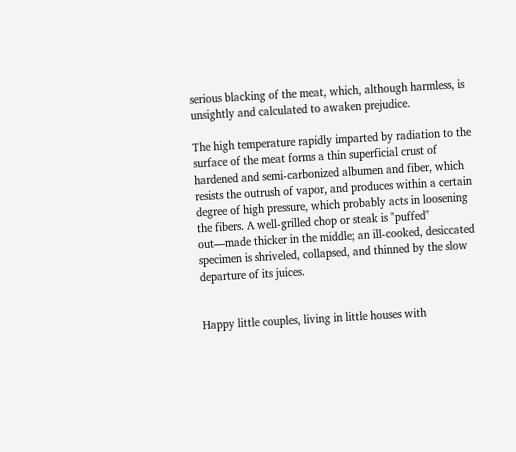serious blacking of the meat, which, although harmless, is unsightly and calculated to awaken prejudice.

The high temperature rapidly imparted by radiation to the surface of the meat forms a thin superficial crust of hardened and semi-carbonized albumen and fiber, which resists the outrush of vapor, and produces within a certain degree of high pressure, which probably acts in loosening the fibers. A well-grilled chop or steak is "puffed" out—made thicker in the middle; an ill-cooked, desiccated specimen is shriveled, collapsed, and thinned by the slow departure of its juices.


Happy little couples, living in little houses with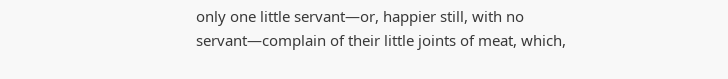only one little servant—or, happier still, with no servant—complain of their little joints of meat, which,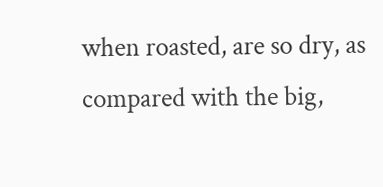when roasted, are so dry, as compared with the big,